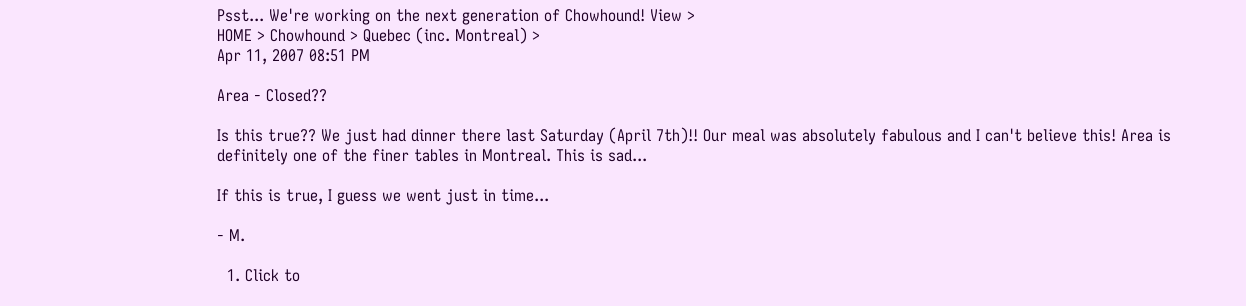Psst... We're working on the next generation of Chowhound! View >
HOME > Chowhound > Quebec (inc. Montreal) >
Apr 11, 2007 08:51 PM

Area - Closed??

Is this true?? We just had dinner there last Saturday (April 7th)!! Our meal was absolutely fabulous and I can't believe this! Area is definitely one of the finer tables in Montreal. This is sad...

If this is true, I guess we went just in time...

- M.

  1. Click to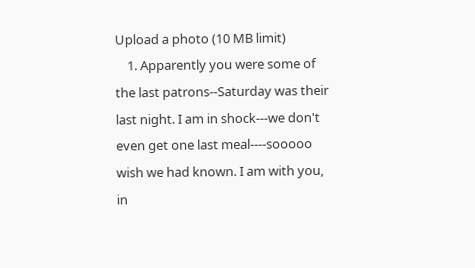Upload a photo (10 MB limit)
    1. Apparently you were some of the last patrons--Saturday was their last night. I am in shock---we don't even get one last meal----sooooo wish we had known. I am with you, in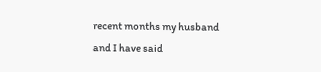recent months my husband and I have said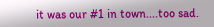it was our #1 in town....too sad.